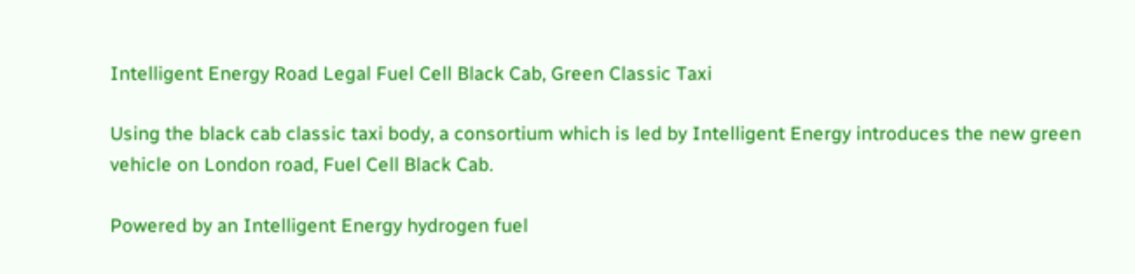Intelligent Energy Road Legal Fuel Cell Black Cab, Green Classic Taxi

Using the black cab classic taxi body, a consortium which is led by Intelligent Energy introduces the new green vehicle on London road, Fuel Cell Black Cab.

Powered by an Intelligent Energy hydrogen fuel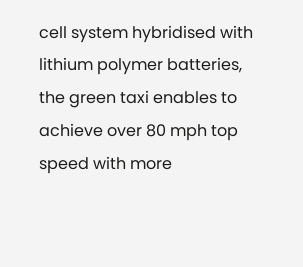cell system hybridised with lithium polymer batteries, the green taxi enables to achieve over 80 mph top speed with more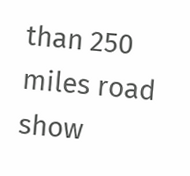than 250 miles road show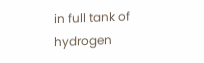in full tank of hydrogen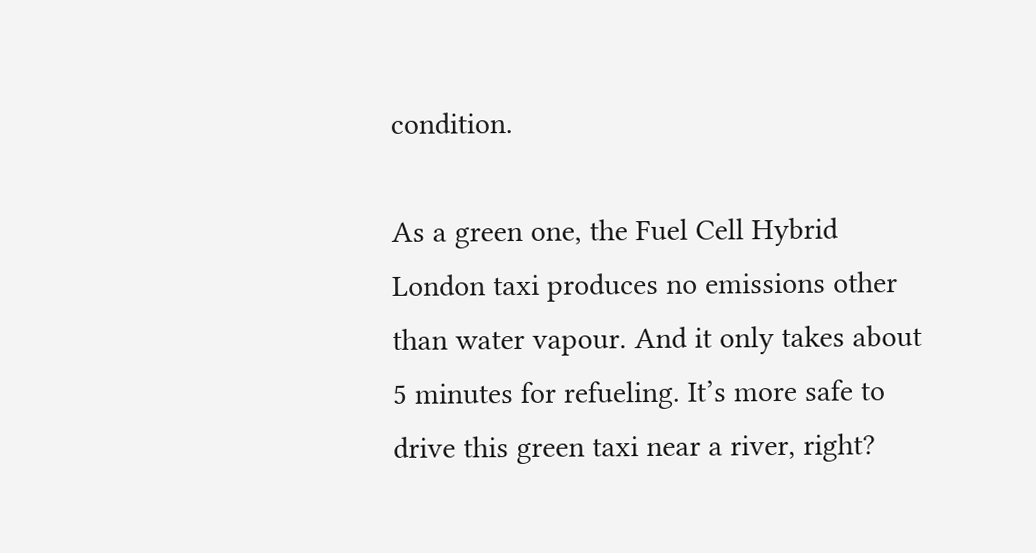condition.

As a green one, the Fuel Cell Hybrid London taxi produces no emissions other than water vapour. And it only takes about 5 minutes for refueling. It’s more safe to drive this green taxi near a river, right?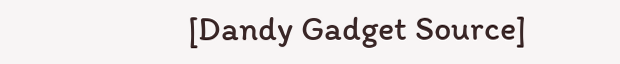[Dandy Gadget Source]